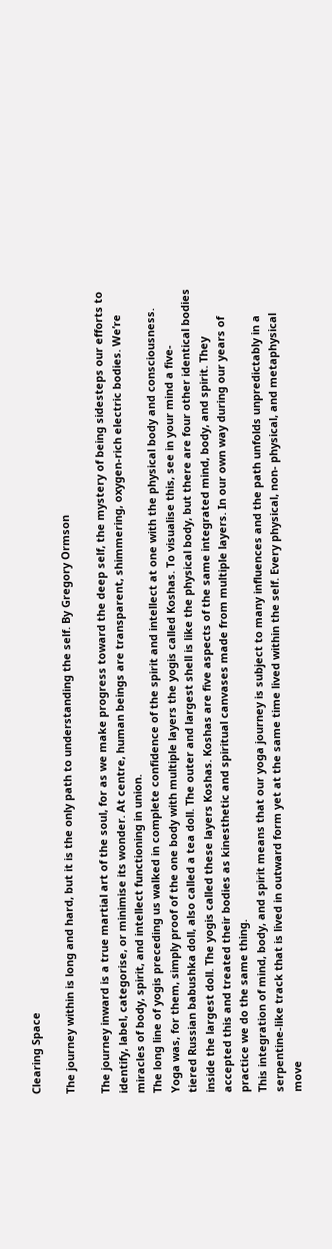Clearing Space

The journey within is long and hard, but it is the only path to understanding the self. By Gregory Ormson

The journey inward is a true martial art of the soul, for as we make progress toward the deep self, the mystery of being sidesteps our efforts to identify, label, categorise, or minimise its wonder. At centre, human beings are transparent, shimmering, oxygen-rich electric bodies. We’re miracles of body, spirit, and intellect functioning in union.
The long line of yogis preceding us walked in complete confidence of the spirit and intellect at one with the physical body and consciousness. Yoga was, for them, simply proof of the one body with multiple layers the yogis called Koshas. To visualise this, see in your mind a five-
tiered Russian babushka doll, also called a tea doll. The outer and largest shell is like the physical body, but there are four other identical bodies inside the largest doll. The yogis called these layers Koshas. Koshas are five aspects of the same integrated mind, body, and spirit. They accepted this and treated their bodies as kinesthetic and spiritual canvases made from multiple layers. In our own way during our years of practice we do the same thing.
This integration of mind, body, and spirit means that our yoga journey is subject to many influences and the path unfolds unpredictably in a serpentine-like track that is lived in outward form yet at the same time lived within the self. Every physical, non- physical, and metaphysical move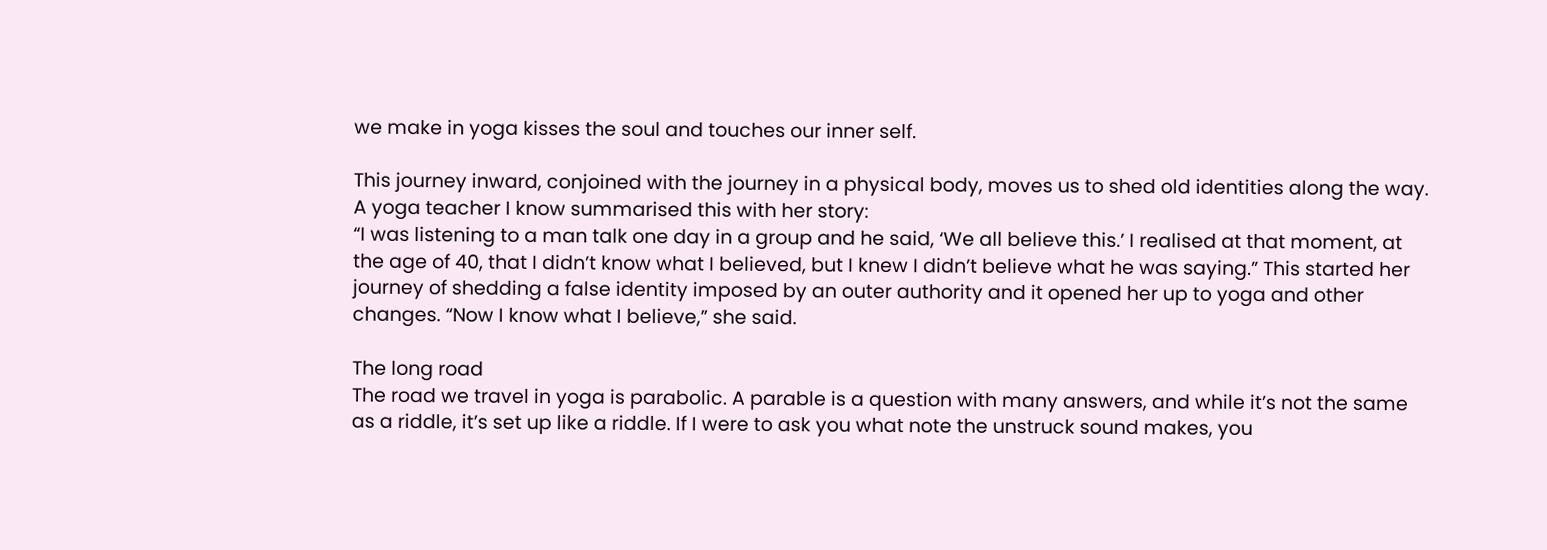we make in yoga kisses the soul and touches our inner self.

This journey inward, conjoined with the journey in a physical body, moves us to shed old identities along the way. A yoga teacher I know summarised this with her story:
“I was listening to a man talk one day in a group and he said, ‘We all believe this.’ I realised at that moment, at the age of 40, that I didn’t know what I believed, but I knew I didn’t believe what he was saying.” This started her journey of shedding a false identity imposed by an outer authority and it opened her up to yoga and other changes. “Now I know what I believe,” she said.

The long road
The road we travel in yoga is parabolic. A parable is a question with many answers, and while it’s not the same as a riddle, it’s set up like a riddle. If I were to ask you what note the unstruck sound makes, you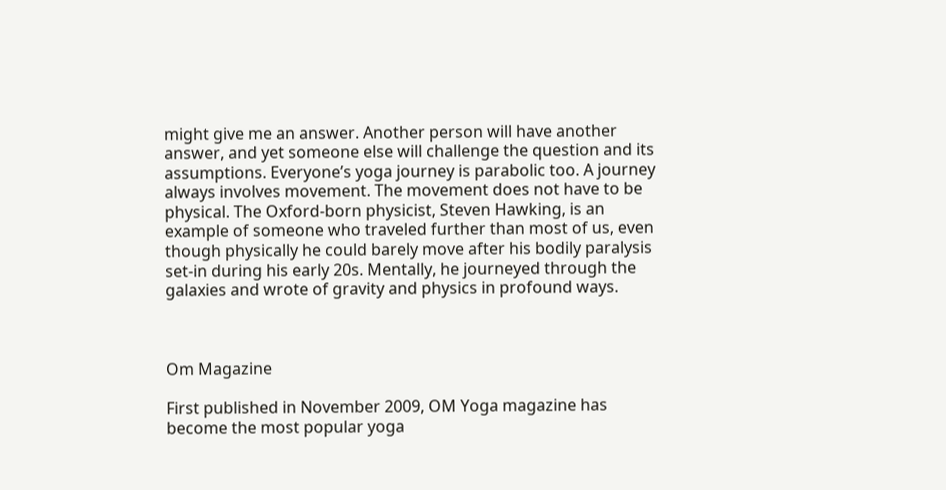might give me an answer. Another person will have another answer, and yet someone else will challenge the question and its assumptions. Everyone’s yoga journey is parabolic too. A journey always involves movement. The movement does not have to be physical. The Oxford-born physicist, Steven Hawking, is an example of someone who traveled further than most of us, even though physically he could barely move after his bodily paralysis set-in during his early 20s. Mentally, he journeyed through the galaxies and wrote of gravity and physics in profound ways.



Om Magazine

First published in November 2009, OM Yoga magazine has become the most popular yoga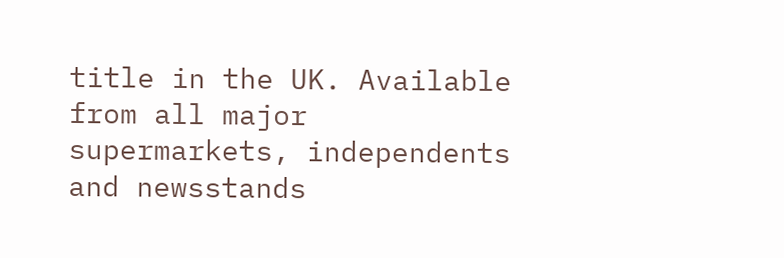title in the UK. Available from all major supermarkets, independents and newsstands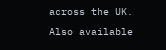across the UK. Also available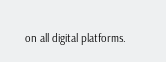on all digital platforms.